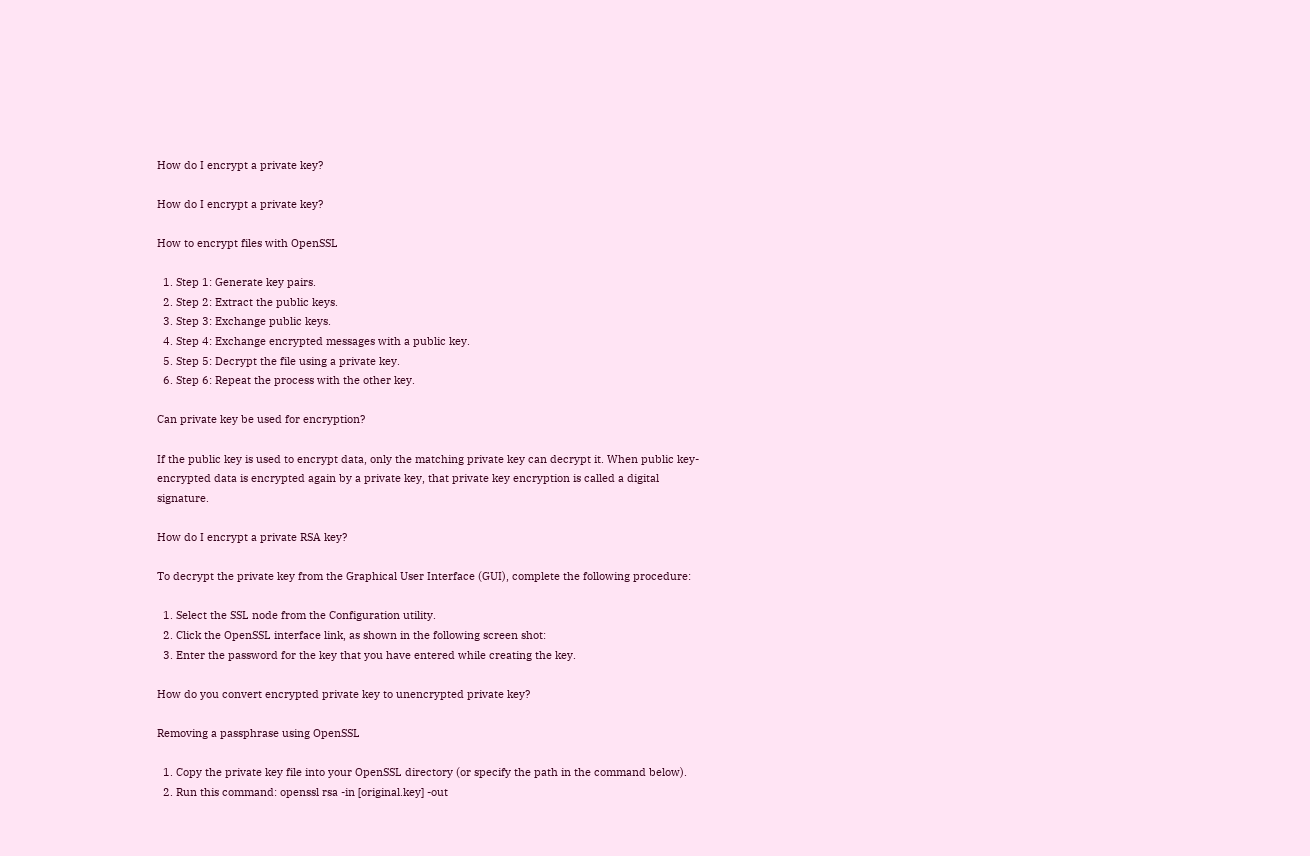How do I encrypt a private key?

How do I encrypt a private key?

How to encrypt files with OpenSSL

  1. Step 1: Generate key pairs.
  2. Step 2: Extract the public keys.
  3. Step 3: Exchange public keys.
  4. Step 4: Exchange encrypted messages with a public key.
  5. Step 5: Decrypt the file using a private key.
  6. Step 6: Repeat the process with the other key.

Can private key be used for encryption?

If the public key is used to encrypt data, only the matching private key can decrypt it. When public key-encrypted data is encrypted again by a private key, that private key encryption is called a digital signature.

How do I encrypt a private RSA key?

To decrypt the private key from the Graphical User Interface (GUI), complete the following procedure:

  1. Select the SSL node from the Configuration utility.
  2. Click the OpenSSL interface link, as shown in the following screen shot:
  3. Enter the password for the key that you have entered while creating the key.

How do you convert encrypted private key to unencrypted private key?

Removing a passphrase using OpenSSL

  1. Copy the private key file into your OpenSSL directory (or specify the path in the command below).
  2. Run this command: openssl rsa -in [original.key] -out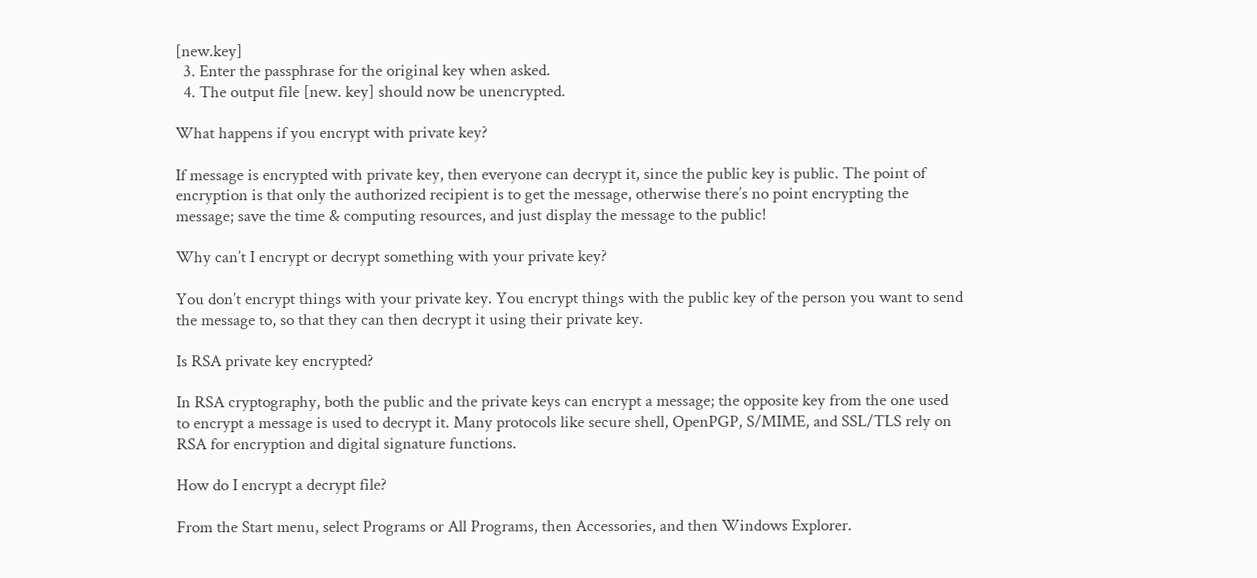[new.key]
  3. Enter the passphrase for the original key when asked.
  4. The output file [new. key] should now be unencrypted.

What happens if you encrypt with private key?

If message is encrypted with private key, then everyone can decrypt it, since the public key is public. The point of encryption is that only the authorized recipient is to get the message, otherwise there’s no point encrypting the message; save the time & computing resources, and just display the message to the public!

Why can’t I encrypt or decrypt something with your private key?

You don’t encrypt things with your private key. You encrypt things with the public key of the person you want to send the message to, so that they can then decrypt it using their private key.

Is RSA private key encrypted?

In RSA cryptography, both the public and the private keys can encrypt a message; the opposite key from the one used to encrypt a message is used to decrypt it. Many protocols like secure shell, OpenPGP, S/MIME, and SSL/TLS rely on RSA for encryption and digital signature functions.

How do I encrypt a decrypt file?

From the Start menu, select Programs or All Programs, then Accessories, and then Windows Explorer.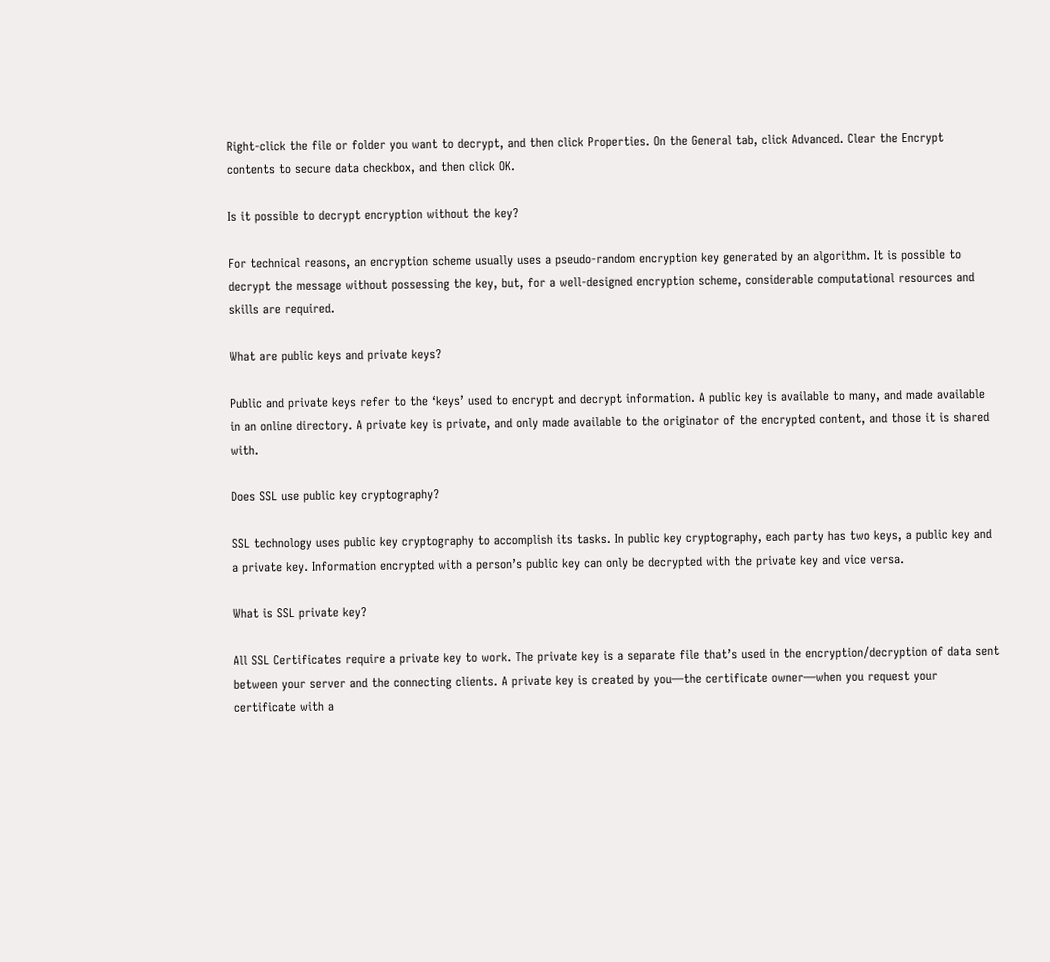Right-click the file or folder you want to decrypt, and then click Properties. On the General tab, click Advanced. Clear the Encrypt contents to secure data checkbox, and then click OK.

Is it possible to decrypt encryption without the key?

For technical reasons, an encryption scheme usually uses a pseudo-random encryption key generated by an algorithm. It is possible to decrypt the message without possessing the key, but, for a well-designed encryption scheme, considerable computational resources and skills are required.

What are public keys and private keys?

Public and private keys refer to the ‘keys’ used to encrypt and decrypt information. A public key is available to many, and made available in an online directory. A private key is private, and only made available to the originator of the encrypted content, and those it is shared with.

Does SSL use public key cryptography?

SSL technology uses public key cryptography to accomplish its tasks. In public key cryptography, each party has two keys, a public key and a private key. Information encrypted with a person’s public key can only be decrypted with the private key and vice versa.

What is SSL private key?

All SSL Certificates require a private key to work. The private key is a separate file that’s used in the encryption/decryption of data sent between your server and the connecting clients. A private key is created by you—the certificate owner—when you request your certificate with a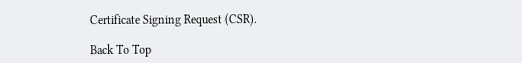Certificate Signing Request (CSR).

Back To Top